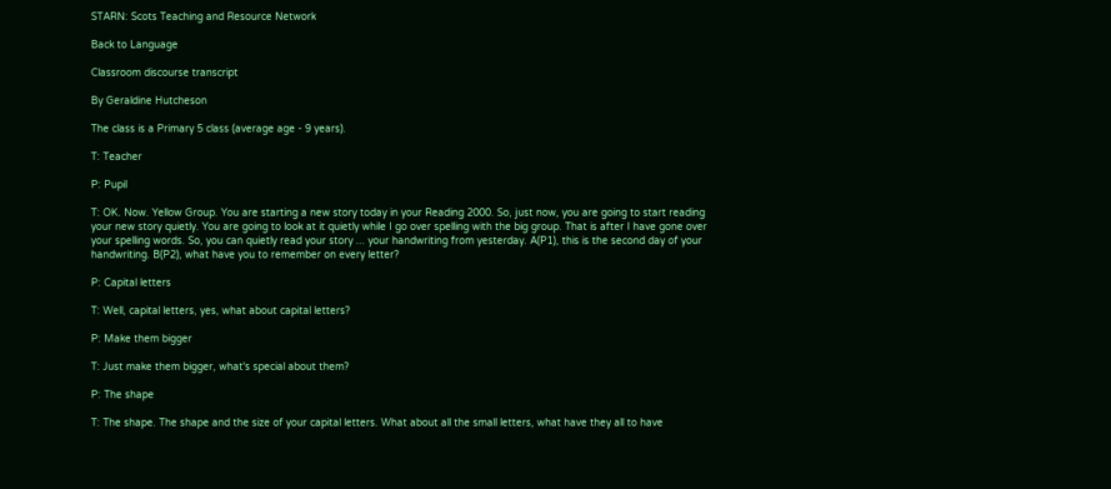STARN: Scots Teaching and Resource Network

Back to Language

Classroom discourse transcript

By Geraldine Hutcheson

The class is a Primary 5 class (average age - 9 years).

T: Teacher

P: Pupil

T: OK. Now. Yellow Group. You are starting a new story today in your Reading 2000. So, just now, you are going to start reading your new story quietly. You are going to look at it quietly while I go over spelling with the big group. That is after I have gone over your spelling words. So, you can quietly read your story ... your handwriting from yesterday. A(P1), this is the second day of your handwriting. B(P2), what have you to remember on every letter?

P: Capital letters

T: Well, capital letters, yes, what about capital letters?

P: Make them bigger

T: Just make them bigger, what's special about them?

P: The shape

T: The shape. The shape and the size of your capital letters. What about all the small letters, what have they all to have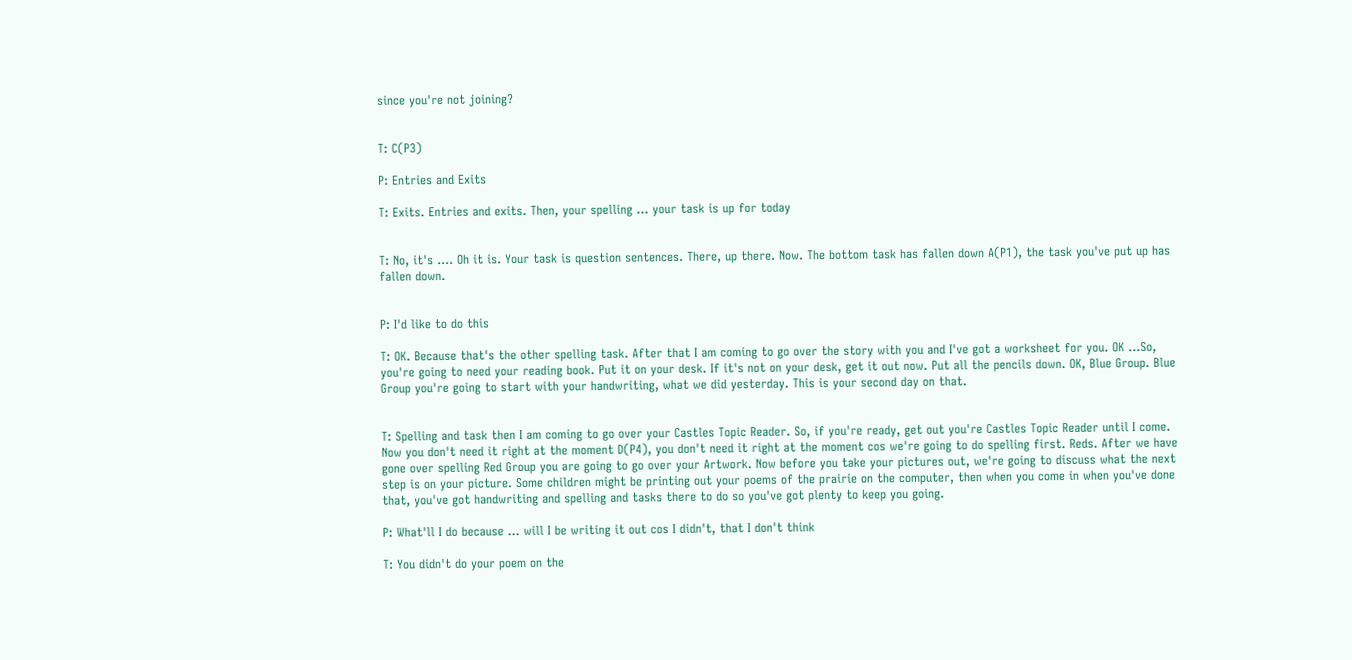since you're not joining?


T: C(P3)

P: Entries and Exits

T: Exits. Entries and exits. Then, your spelling ... your task is up for today


T: No, it's .... Oh it is. Your task is question sentences. There, up there. Now. The bottom task has fallen down A(P1), the task you've put up has fallen down.


P: I'd like to do this

T: OK. Because that's the other spelling task. After that I am coming to go over the story with you and I've got a worksheet for you. OK ...So, you're going to need your reading book. Put it on your desk. If it's not on your desk, get it out now. Put all the pencils down. OK, Blue Group. Blue Group you're going to start with your handwriting, what we did yesterday. This is your second day on that.


T: Spelling and task then I am coming to go over your Castles Topic Reader. So, if you're ready, get out you're Castles Topic Reader until I come. Now you don't need it right at the moment D(P4), you don't need it right at the moment cos we're going to do spelling first. Reds. After we have gone over spelling Red Group you are going to go over your Artwork. Now before you take your pictures out, we're going to discuss what the next step is on your picture. Some children might be printing out your poems of the prairie on the computer, then when you come in when you've done that, you've got handwriting and spelling and tasks there to do so you've got plenty to keep you going.

P: What'll I do because ... will I be writing it out cos I didn't, that I don't think

T: You didn't do your poem on the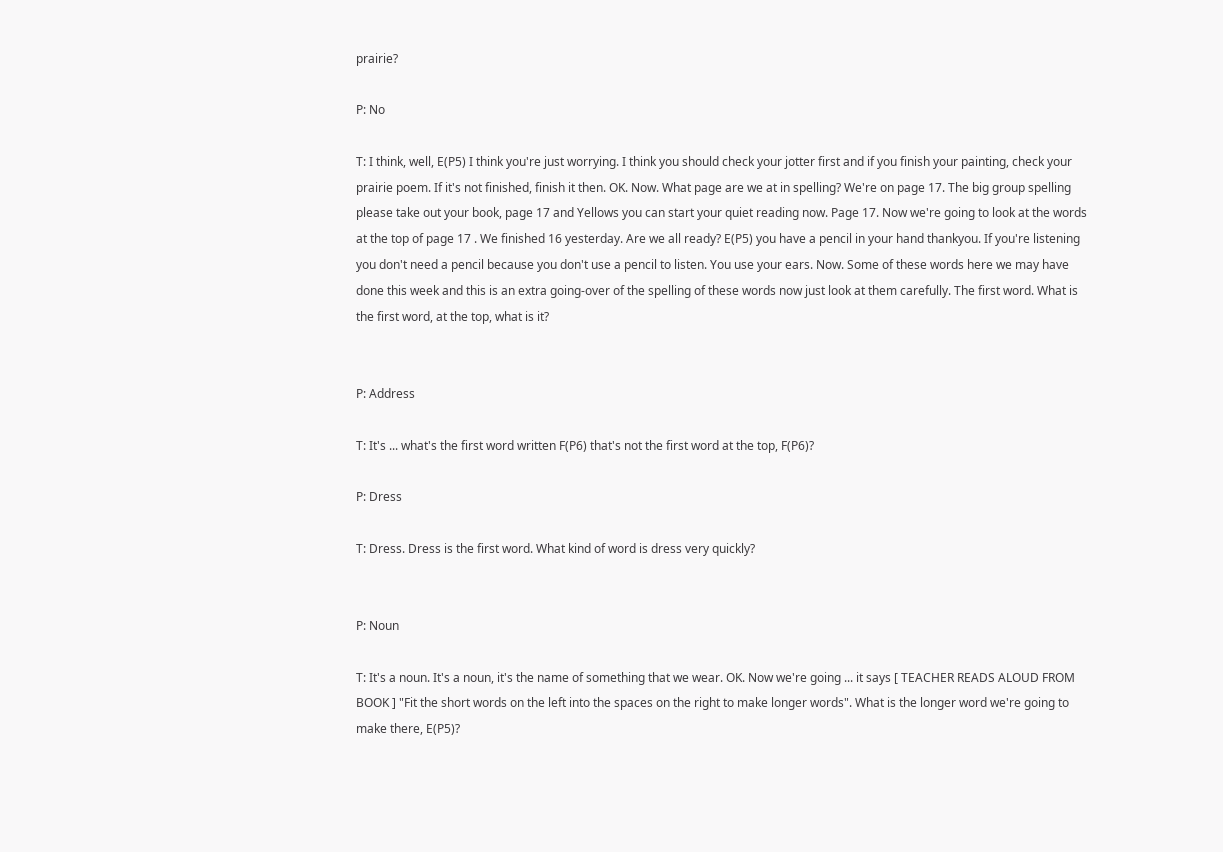prairie?

P: No

T: I think, well, E(P5) I think you're just worrying. I think you should check your jotter first and if you finish your painting, check your prairie poem. If it's not finished, finish it then. OK. Now. What page are we at in spelling? We're on page 17. The big group spelling please take out your book, page 17 and Yellows you can start your quiet reading now. Page 17. Now we're going to look at the words at the top of page 17 . We finished 16 yesterday. Are we all ready? E(P5) you have a pencil in your hand thankyou. If you're listening you don't need a pencil because you don't use a pencil to listen. You use your ears. Now. Some of these words here we may have done this week and this is an extra going-over of the spelling of these words now just look at them carefully. The first word. What is the first word, at the top, what is it?


P: Address

T: It's ... what's the first word written F(P6) that's not the first word at the top, F(P6)?

P: Dress

T: Dress. Dress is the first word. What kind of word is dress very quickly?


P: Noun

T: It's a noun. It's a noun, it's the name of something that we wear. OK. Now we're going ... it says [ TEACHER READS ALOUD FROM BOOK ] "Fit the short words on the left into the spaces on the right to make longer words". What is the longer word we're going to make there, E(P5)?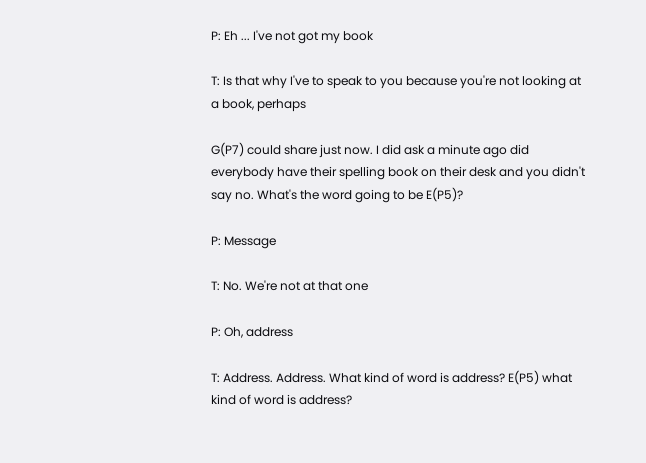P: Eh ... I've not got my book

T: Is that why I've to speak to you because you're not looking at a book, perhaps

G(P7) could share just now. I did ask a minute ago did everybody have their spelling book on their desk and you didn't say no. What's the word going to be E(P5)?

P: Message

T: No. We're not at that one

P: Oh, address

T: Address. Address. What kind of word is address? E(P5) what kind of word is address?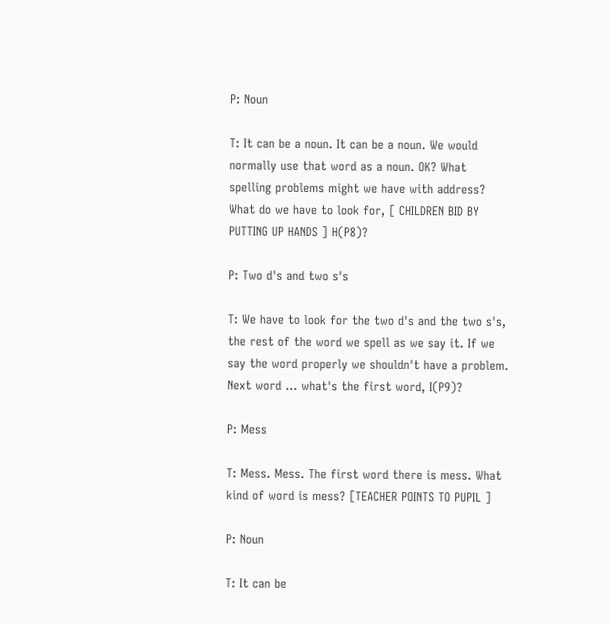P: Noun

T: It can be a noun. It can be a noun. We would normally use that word as a noun. OK? What spelling problems might we have with address? What do we have to look for, [ CHILDREN BID BY PUTTING UP HANDS ] H(P8)?

P: Two d's and two s's

T: We have to look for the two d's and the two s's, the rest of the word we spell as we say it. If we say the word properly we shouldn't have a problem. Next word ... what's the first word, I(P9)?

P: Mess

T: Mess. Mess. The first word there is mess. What kind of word is mess? [TEACHER POINTS TO PUPIL ]

P: Noun

T: It can be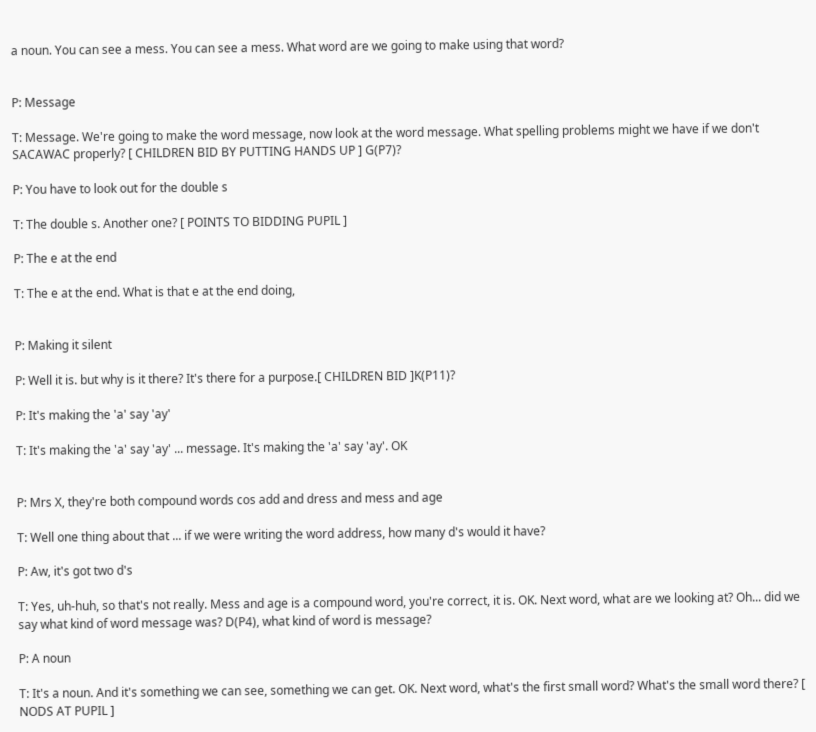a noun. You can see a mess. You can see a mess. What word are we going to make using that word?


P: Message

T: Message. We're going to make the word message, now look at the word message. What spelling problems might we have if we don't SACAWAC properly? [ CHILDREN BID BY PUTTING HANDS UP ] G(P7)?

P: You have to look out for the double s

T: The double s. Another one? [ POINTS TO BIDDING PUPIL ]

P: The e at the end

T: The e at the end. What is that e at the end doing,


P: Making it silent

P: Well it is. but why is it there? It's there for a purpose.[ CHILDREN BID ]K(P11)?

P: It's making the 'a' say 'ay'

T: It's making the 'a' say 'ay' ... message. It's making the 'a' say 'ay'. OK


P: Mrs X, they're both compound words cos add and dress and mess and age

T: Well one thing about that ... if we were writing the word address, how many d's would it have?

P: Aw, it's got two d's

T: Yes, uh-huh, so that's not really. Mess and age is a compound word, you're correct, it is. OK. Next word, what are we looking at? Oh... did we say what kind of word message was? D(P4), what kind of word is message?

P: A noun

T: It's a noun. And it's something we can see, something we can get. OK. Next word, what's the first small word? What's the small word there? [ NODS AT PUPIL ]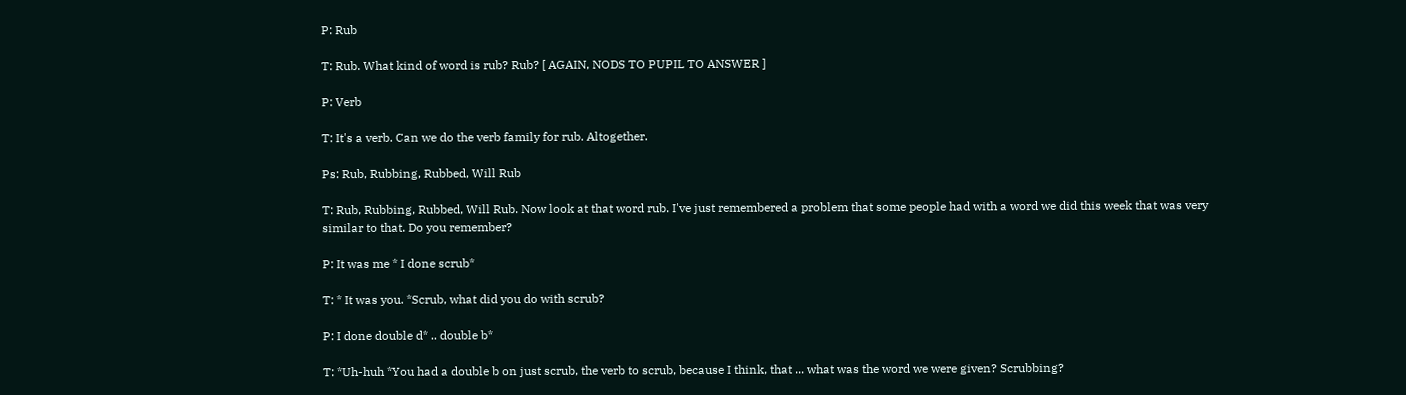P: Rub

T: Rub. What kind of word is rub? Rub? [ AGAIN, NODS TO PUPIL TO ANSWER ]

P: Verb

T: It's a verb. Can we do the verb family for rub. Altogether.

Ps: Rub, Rubbing, Rubbed, Will Rub

T: Rub, Rubbing, Rubbed, Will Rub. Now look at that word rub. I've just remembered a problem that some people had with a word we did this week that was very similar to that. Do you remember?

P: It was me * I done scrub*

T: * It was you. *Scrub, what did you do with scrub?

P: I done double d* .. double b*

T: *Uh-huh *You had a double b on just scrub, the verb to scrub, because I think, that ... what was the word we were given? Scrubbing?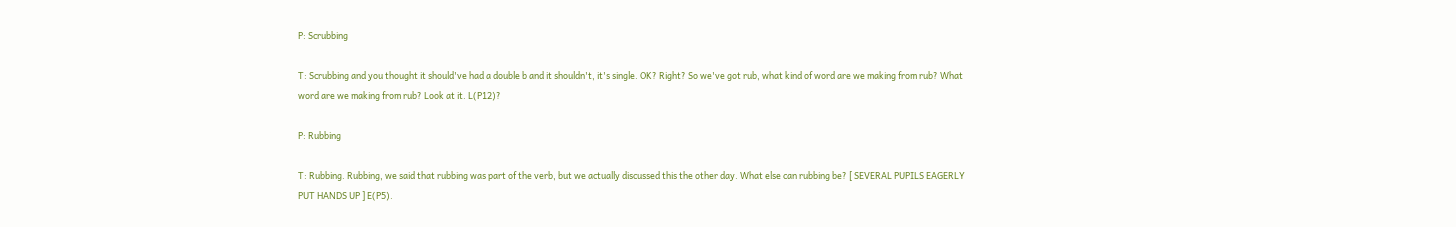P: Scrubbing

T: Scrubbing and you thought it should've had a double b and it shouldn't, it's single. OK? Right? So we've got rub, what kind of word are we making from rub? What word are we making from rub? Look at it. L(P12)?

P: Rubbing

T: Rubbing. Rubbing, we said that rubbing was part of the verb, but we actually discussed this the other day. What else can rubbing be? [ SEVERAL PUPILS EAGERLY PUT HANDS UP ] E(P5).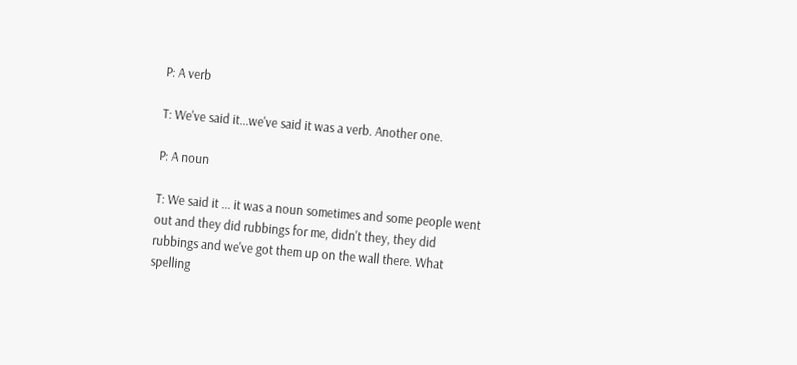P: A verb

T: We've said it...we've said it was a verb. Another one.

P: A noun

T: We said it ... it was a noun sometimes and some people went out and they did rubbings for me, didn't they, they did rubbings and we've got them up on the wall there. What spelling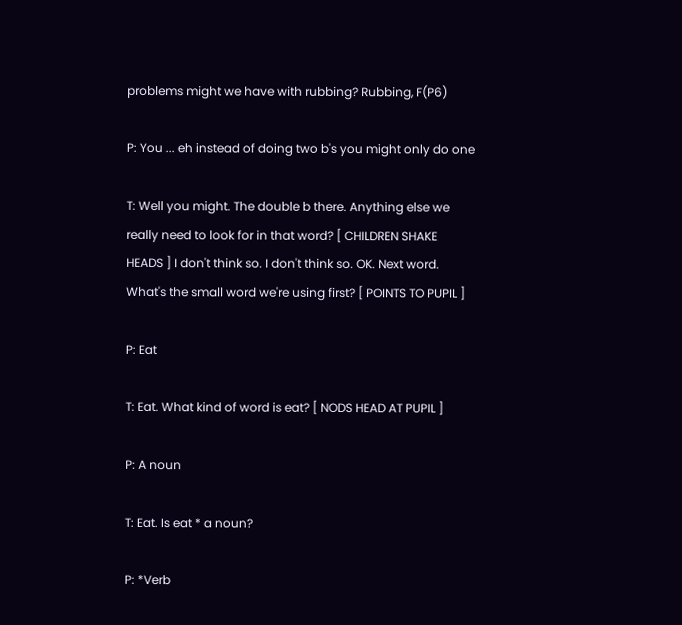problems might we have with rubbing? Rubbing, F(P6)

P: You ... eh instead of doing two b's you might only do one

T: Well you might. The double b there. Anything else we really need to look for in that word? [ CHILDREN SHAKE HEADS ] I don't think so. I don't think so. OK. Next word. What's the small word we're using first? [ POINTS TO PUPIL ]

P: Eat

T: Eat. What kind of word is eat? [ NODS HEAD AT PUPIL ]

P: A noun

T: Eat. Is eat * a noun?

P: *Verb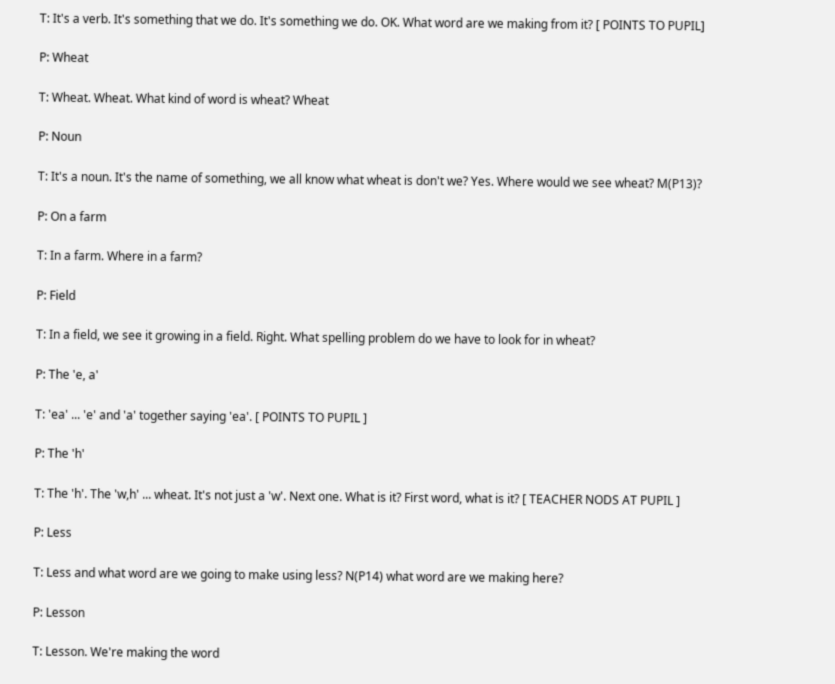T: It's a verb. It's something that we do. It's something we do. OK. What word are we making from it? [ POINTS TO PUPIL]

P: Wheat

T: Wheat. Wheat. What kind of word is wheat? Wheat

P: Noun

T: It's a noun. It's the name of something, we all know what wheat is don't we? Yes. Where would we see wheat? M(P13)?

P: On a farm

T: In a farm. Where in a farm?

P: Field

T: In a field, we see it growing in a field. Right. What spelling problem do we have to look for in wheat?

P: The 'e, a'

T: 'ea' ... 'e' and 'a' together saying 'ea'. [ POINTS TO PUPIL ]

P: The 'h'

T: The 'h'. The 'w,h' ... wheat. It's not just a 'w'. Next one. What is it? First word, what is it? [ TEACHER NODS AT PUPIL ]

P: Less

T: Less and what word are we going to make using less? N(P14) what word are we making here?

P: Lesson

T: Lesson. We're making the word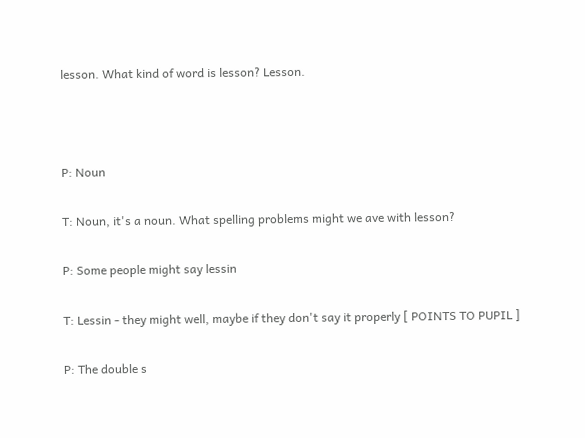lesson. What kind of word is lesson? Lesson.



P: Noun

T: Noun, it's a noun. What spelling problems might we ave with lesson?

P: Some people might say lessin

T: Lessin - they might well, maybe if they don't say it properly [ POINTS TO PUPIL ]

P: The double s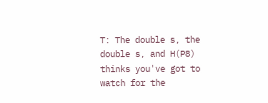T: The double s, the double s, and H(P8) thinks you've got to watch for the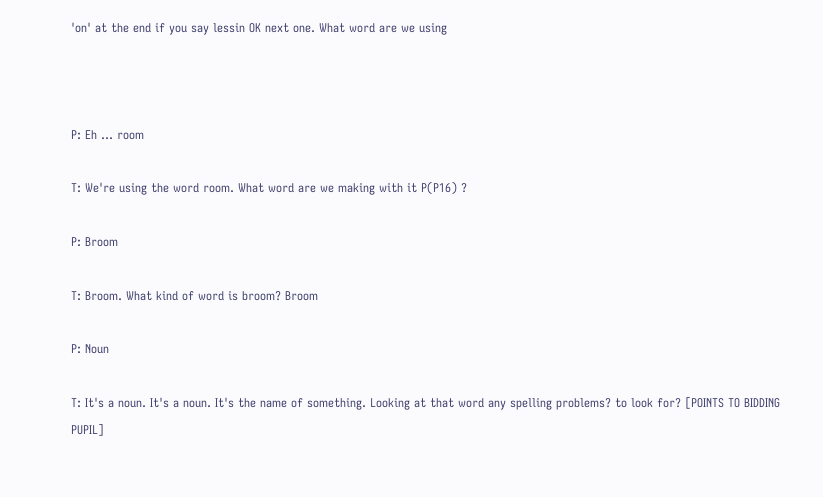'on' at the end if you say lessin OK next one. What word are we using



P: Eh ... room

T: We're using the word room. What word are we making with it P(P16) ?

P: Broom

T: Broom. What kind of word is broom? Broom

P: Noun

T: It's a noun. It's a noun. It's the name of something. Looking at that word any spelling problems? to look for? [POINTS TO BIDDING PUPIL]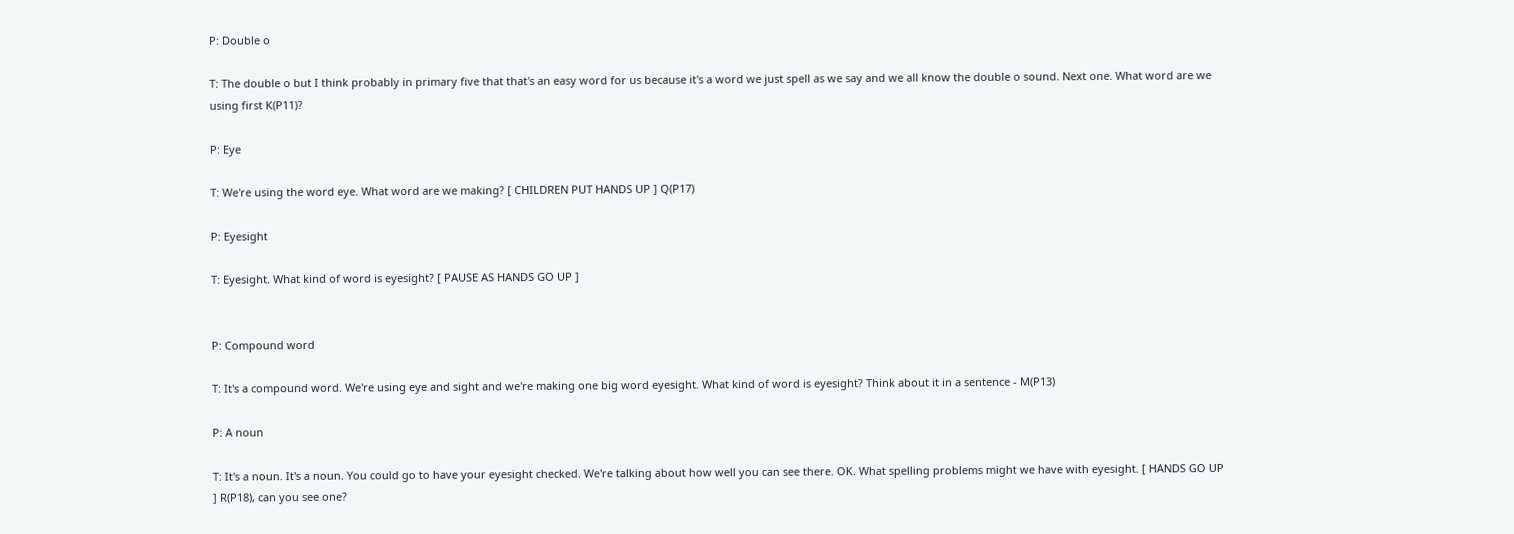P: Double o

T: The double o but I think probably in primary five that that's an easy word for us because it's a word we just spell as we say and we all know the double o sound. Next one. What word are we using first K(P11)?

P: Eye

T: We're using the word eye. What word are we making? [ CHILDREN PUT HANDS UP ] Q(P17)

P: Eyesight

T: Eyesight. What kind of word is eyesight? [ PAUSE AS HANDS GO UP ]


P: Compound word

T: It's a compound word. We're using eye and sight and we're making one big word eyesight. What kind of word is eyesight? Think about it in a sentence - M(P13)

P: A noun

T: It's a noun. It's a noun. You could go to have your eyesight checked. We're talking about how well you can see there. OK. What spelling problems might we have with eyesight. [ HANDS GO UP ] R(P18), can you see one?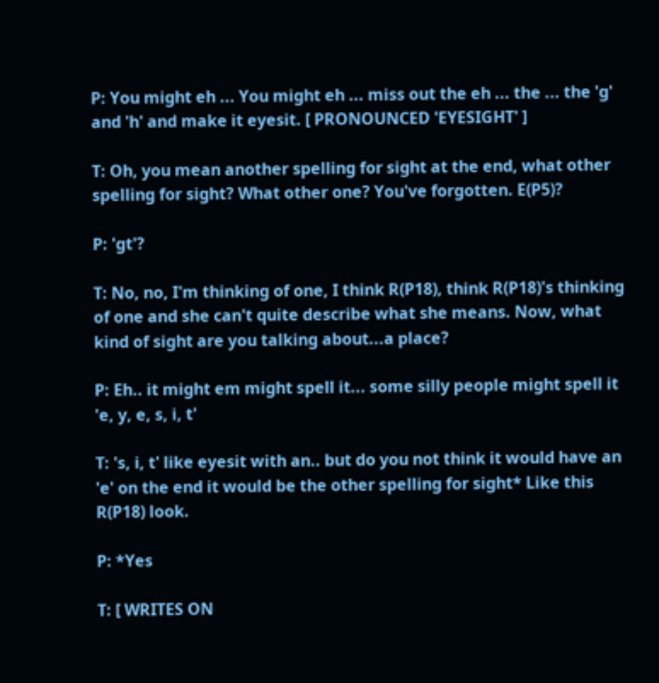P: You might eh ... You might eh ... miss out the eh ... the ... the 'g' and 'h' and make it eyesit. [ PRONOUNCED 'EYESIGHT' ]

T: Oh, you mean another spelling for sight at the end, what other spelling for sight? What other one? You've forgotten. E(P5)?

P: 'gt'?

T: No, no, I'm thinking of one, I think R(P18), think R(P18)'s thinking of one and she can't quite describe what she means. Now, what kind of sight are you talking about...a place?

P: Eh.. it might em might spell it... some silly people might spell it 'e, y, e, s, i, t'

T: 's, i, t' like eyesit with an.. but do you not think it would have an 'e' on the end it would be the other spelling for sight* Like this R(P18) look.

P: *Yes

T: [ WRITES ON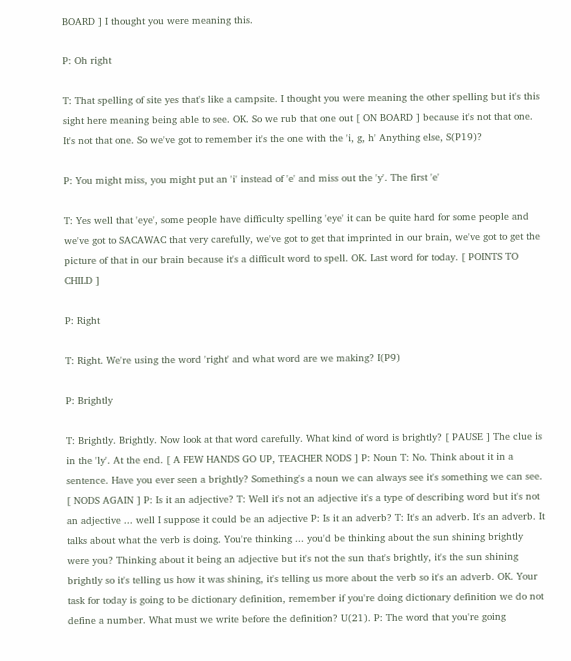BOARD ] I thought you were meaning this.

P: Oh right

T: That spelling of site yes that's like a campsite. I thought you were meaning the other spelling but it's this sight here meaning being able to see. OK. So we rub that one out [ ON BOARD ] because it's not that one. It's not that one. So we've got to remember it's the one with the 'i, g, h' Anything else, S(P19)?

P: You might miss, you might put an 'i' instead of 'e' and miss out the 'y'. The first 'e'

T: Yes well that 'eye', some people have difficulty spelling 'eye' it can be quite hard for some people and we've got to SACAWAC that very carefully, we've got to get that imprinted in our brain, we've got to get the picture of that in our brain because it's a difficult word to spell. OK. Last word for today. [ POINTS TO CHILD ]

P: Right

T: Right. We're using the word 'right' and what word are we making? I(P9)

P: Brightly

T: Brightly. Brightly. Now look at that word carefully. What kind of word is brightly? [ PAUSE ] The clue is in the 'ly'. At the end. [ A FEW HANDS GO UP, TEACHER NODS ] P: Noun T: No. Think about it in a sentence. Have you ever seen a brightly? Something's a noun we can always see it's something we can see. [ NODS AGAIN ] P: Is it an adjective? T: Well it's not an adjective it's a type of describing word but it's not an adjective ... well I suppose it could be an adjective P: Is it an adverb? T: It's an adverb. It's an adverb. It talks about what the verb is doing. You're thinking ... you'd be thinking about the sun shining brightly were you? Thinking about it being an adjective but it's not the sun that's brightly, it's the sun shining brightly so it's telling us how it was shining, it's telling us more about the verb so it's an adverb. OK. Your task for today is going to be dictionary definition, remember if you're doing dictionary definition we do not define a number. What must we write before the definition? U(21). P: The word that you're going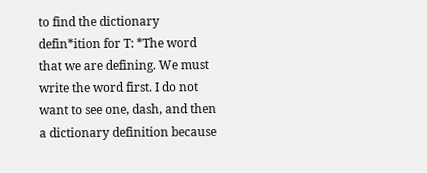to find the dictionary defin*ition for T: *The word that we are defining. We must write the word first. I do not want to see one, dash, and then a dictionary definition because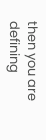then you are defining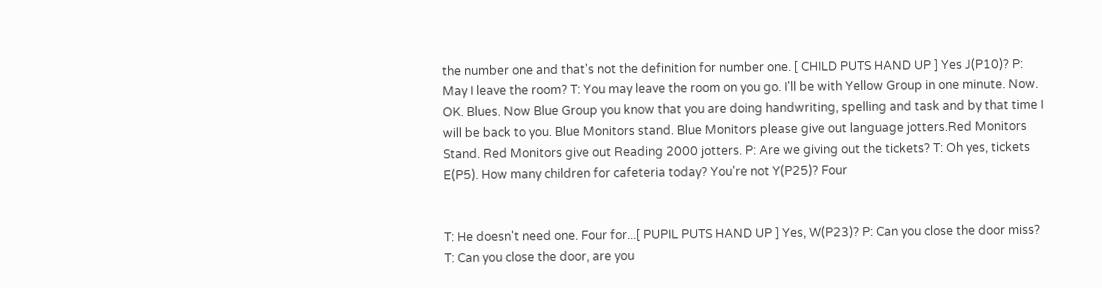the number one and that's not the definition for number one. [ CHILD PUTS HAND UP ] Yes J(P10)? P: May I leave the room? T: You may leave the room on you go. I'll be with Yellow Group in one minute. Now. OK. Blues. Now Blue Group you know that you are doing handwriting, spelling and task and by that time I will be back to you. Blue Monitors stand. Blue Monitors please give out language jotters.Red Monitors Stand. Red Monitors give out Reading 2000 jotters. P: Are we giving out the tickets? T: Oh yes, tickets E(P5). How many children for cafeteria today? You're not Y(P25)? Four


T: He doesn't need one. Four for...[ PUPIL PUTS HAND UP ] Yes, W(P23)? P: Can you close the door miss? T: Can you close the door, are you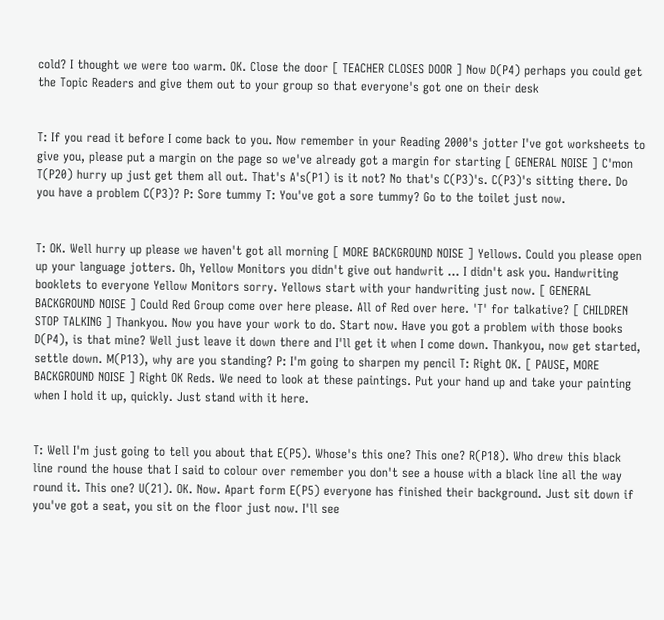cold? I thought we were too warm. OK. Close the door [ TEACHER CLOSES DOOR ] Now D(P4) perhaps you could get the Topic Readers and give them out to your group so that everyone's got one on their desk


T: If you read it before I come back to you. Now remember in your Reading 2000's jotter I've got worksheets to give you, please put a margin on the page so we've already got a margin for starting [ GENERAL NOISE ] C'mon T(P20) hurry up just get them all out. That's A's(P1) is it not? No that's C(P3)'s. C(P3)'s sitting there. Do you have a problem C(P3)? P: Sore tummy T: You've got a sore tummy? Go to the toilet just now.


T: OK. Well hurry up please we haven't got all morning [ MORE BACKGROUND NOISE ] Yellows. Could you please open up your language jotters. Oh, Yellow Monitors you didn't give out handwrit ... I didn't ask you. Handwriting booklets to everyone Yellow Monitors sorry. Yellows start with your handwriting just now. [ GENERAL BACKGROUND NOISE ] Could Red Group come over here please. All of Red over here. 'T' for talkative? [ CHILDREN STOP TALKING ] Thankyou. Now you have your work to do. Start now. Have you got a problem with those books D(P4), is that mine? Well just leave it down there and I'll get it when I come down. Thankyou, now get started, settle down. M(P13), why are you standing? P: I'm going to sharpen my pencil T: Right OK. [ PAUSE, MORE BACKGROUND NOISE ] Right OK Reds. We need to look at these paintings. Put your hand up and take your painting when I hold it up, quickly. Just stand with it here.


T: Well I'm just going to tell you about that E(P5). Whose's this one? This one? R(P18). Who drew this black line round the house that I said to colour over remember you don't see a house with a black line all the way round it. This one? U(21). OK. Now. Apart form E(P5) everyone has finished their background. Just sit down if you've got a seat, you sit on the floor just now. I'll see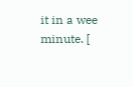it in a wee minute. [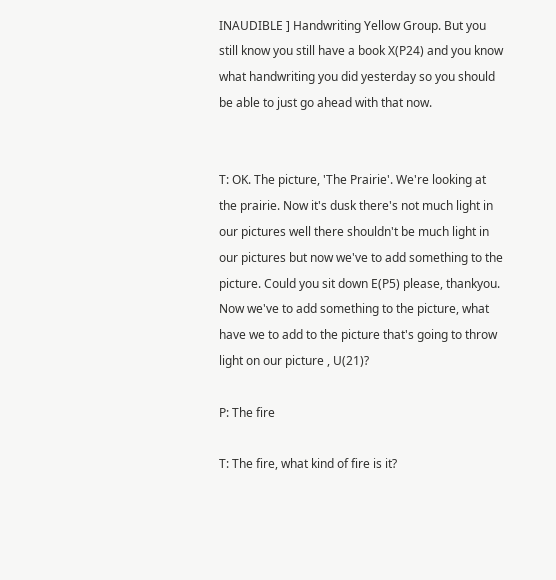INAUDIBLE ] Handwriting Yellow Group. But you still know you still have a book X(P24) and you know what handwriting you did yesterday so you should be able to just go ahead with that now.


T: OK. The picture, 'The Prairie'. We're looking at the prairie. Now it's dusk there's not much light in our pictures well there shouldn't be much light in our pictures but now we've to add something to the picture. Could you sit down E(P5) please, thankyou. Now we've to add something to the picture, what have we to add to the picture that's going to throw light on our picture , U(21)?

P: The fire

T: The fire, what kind of fire is it?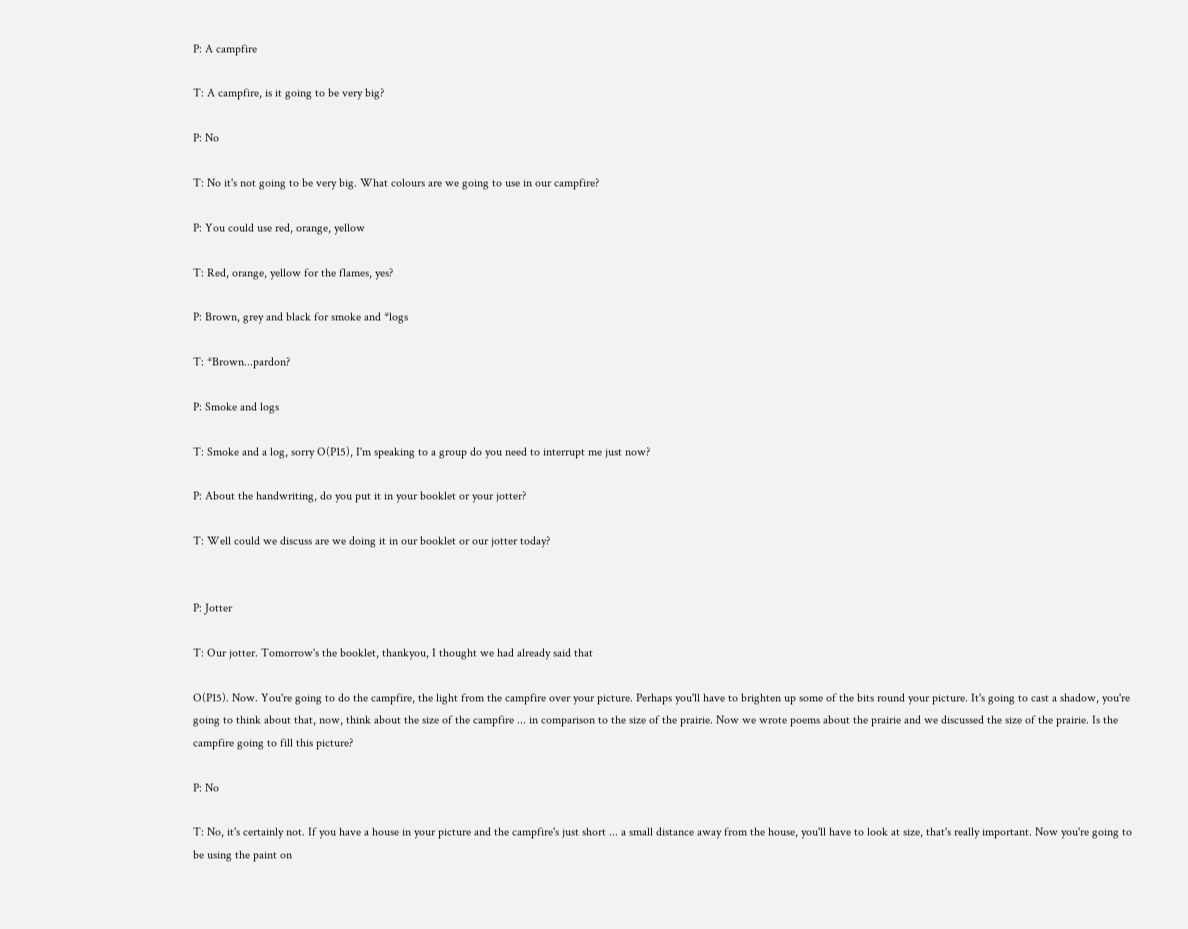P: A campfire

T: A campfire, is it going to be very big?

P: No

T: No it's not going to be very big. What colours are we going to use in our campfire?

P: You could use red, orange, yellow

T: Red, orange, yellow for the flames, yes?

P: Brown, grey and black for smoke and *logs

T: *Brown...pardon?

P: Smoke and logs

T: Smoke and a log, sorry O(P15), I'm speaking to a group do you need to interrupt me just now?

P: About the handwriting, do you put it in your booklet or your jotter?

T: Well could we discuss are we doing it in our booklet or our jotter today?


P: Jotter

T: Our jotter. Tomorrow's the booklet, thankyou, I thought we had already said that

O(P15). Now. You're going to do the campfire, the light from the campfire over your picture. Perhaps you'll have to brighten up some of the bits round your picture. It's going to cast a shadow, you're going to think about that, now, think about the size of the campfire ... in comparison to the size of the prairie. Now we wrote poems about the prairie and we discussed the size of the prairie. Is the campfire going to fill this picture?

P: No

T: No, it's certainly not. If you have a house in your picture and the campfire's just short ... a small distance away from the house, you'll have to look at size, that's really important. Now you're going to be using the paint on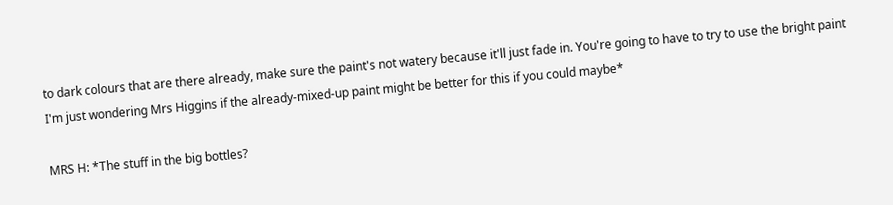to dark colours that are there already, make sure the paint's not watery because it'll just fade in. You're going to have to try to use the bright paint I'm just wondering Mrs Higgins if the already-mixed-up paint might be better for this if you could maybe*

MRS H: *The stuff in the big bottles?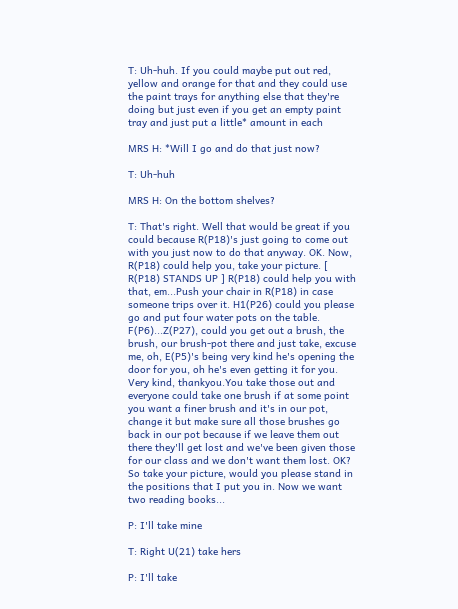T: Uh-huh. If you could maybe put out red, yellow and orange for that and they could use the paint trays for anything else that they're doing but just even if you get an empty paint tray and just put a little* amount in each

MRS H: *Will I go and do that just now?

T: Uh-huh

MRS H: On the bottom shelves?

T: That's right. Well that would be great if you could because R(P18)'s just going to come out with you just now to do that anyway. OK. Now, R(P18) could help you, take your picture. [ R(P18) STANDS UP ] R(P18) could help you with that, em...Push your chair in R(P18) in case someone trips over it. H1(P26) could you please go and put four water pots on the table. F(P6)...Z(P27), could you get out a brush, the brush, our brush-pot there and just take, excuse me, oh, E(P5)'s being very kind he's opening the door for you, oh he's even getting it for you. Very kind, thankyou.You take those out and everyone could take one brush if at some point you want a finer brush and it's in our pot, change it but make sure all those brushes go back in our pot because if we leave them out there they'll get lost and we've been given those for our class and we don't want them lost. OK? So take your picture, would you please stand in the positions that I put you in. Now we want two reading books...

P: I'll take mine

T: Right U(21) take hers

P: I'll take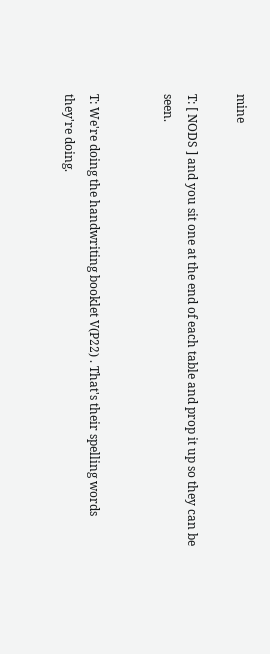mine

T: [ NODS ] and you sit one at the end of each table and prop it up so they can be seen.


T: We're doing the handwriting booklet V(P22) . That's their spelling words they're doing.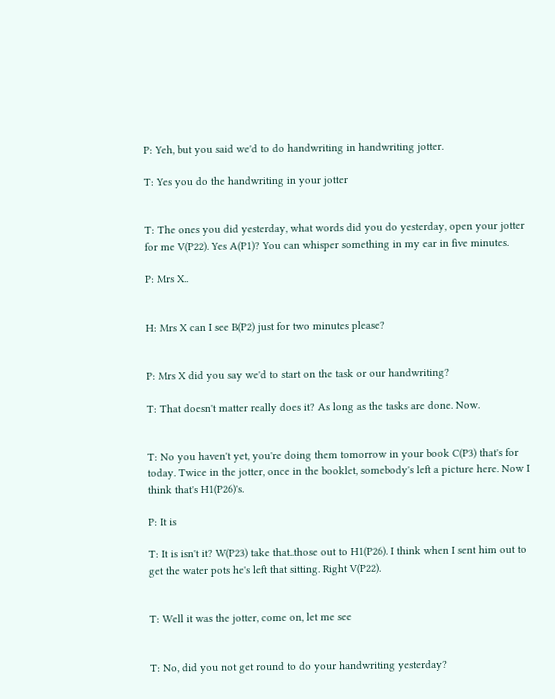P: Yeh, but you said we'd to do handwriting in handwriting jotter.

T: Yes you do the handwriting in your jotter


T: The ones you did yesterday, what words did you do yesterday, open your jotter for me V(P22). Yes A(P1)? You can whisper something in my ear in five minutes.

P: Mrs X..


H: Mrs X can I see B(P2) just for two minutes please?


P: Mrs X did you say we'd to start on the task or our handwriting?

T: That doesn't matter really does it? As long as the tasks are done. Now.


T: No you haven't yet, you're doing them tomorrow in your book C(P3) that's for today. Twice in the jotter, once in the booklet, somebody's left a picture here. Now I think that's H1(P26)'s.

P: It is

T: It is isn't it? W(P23) take that..those out to H1(P26). I think when I sent him out to get the water pots he's left that sitting. Right V(P22).


T: Well it was the jotter, come on, let me see


T: No, did you not get round to do your handwriting yesterday?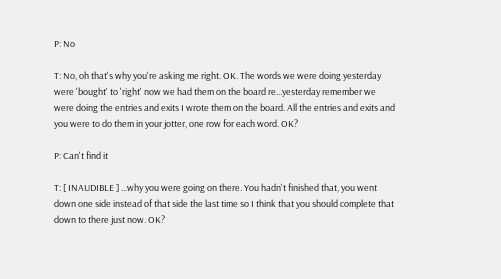P: No

T: No, oh that's why you're asking me right. OK. The words we were doing yesterday were 'bought' to 'right' now we had them on the board re...yesterday remember we were doing the entries and exits I wrote them on the board. All the entries and exits and you were to do them in your jotter, one row for each word. OK?

P: Can't find it

T: [ INAUDIBLE ] ...why you were going on there. You hadn't finished that, you went down one side instead of that side the last time so I think that you should complete that down to there just now. OK?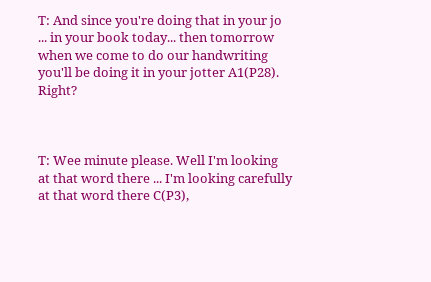T: And since you're doing that in your jo ... in your book today... then tomorrow when we come to do our handwriting you'll be doing it in your jotter A1(P28). Right?



T: Wee minute please. Well I'm looking at that word there ... I'm looking carefully at that word there C(P3),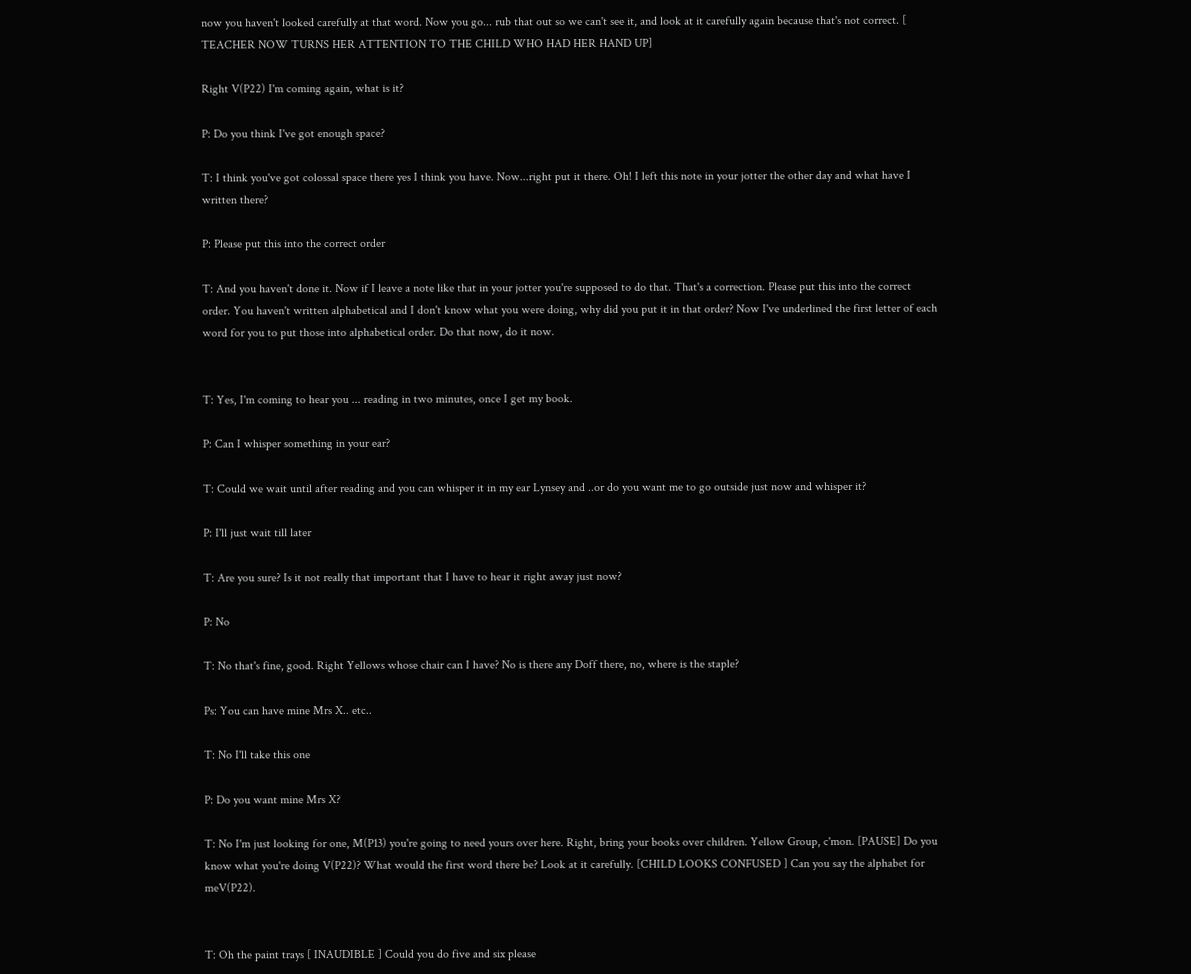now you haven't looked carefully at that word. Now you go... rub that out so we can't see it, and look at it carefully again because that's not correct. [ TEACHER NOW TURNS HER ATTENTION TO THE CHILD WHO HAD HER HAND UP]

Right V(P22) I'm coming again, what is it?

P: Do you think I've got enough space?

T: I think you've got colossal space there yes I think you have. Now...right put it there. Oh! I left this note in your jotter the other day and what have I written there?

P: Please put this into the correct order

T: And you haven't done it. Now if I leave a note like that in your jotter you're supposed to do that. That's a correction. Please put this into the correct order. You haven't written alphabetical and I don't know what you were doing, why did you put it in that order? Now I've underlined the first letter of each word for you to put those into alphabetical order. Do that now, do it now.


T: Yes, I'm coming to hear you ... reading in two minutes, once I get my book.

P: Can I whisper something in your ear?

T: Could we wait until after reading and you can whisper it in my ear Lynsey and ..or do you want me to go outside just now and whisper it?

P: I'll just wait till later

T: Are you sure? Is it not really that important that I have to hear it right away just now?

P: No

T: No that's fine, good. Right Yellows whose chair can I have? No is there any Doff there, no, where is the staple?

Ps: You can have mine Mrs X.. etc..

T: No I'll take this one

P: Do you want mine Mrs X?

T: No I'm just looking for one, M(P13) you're going to need yours over here. Right, bring your books over children. Yellow Group, c'mon. [PAUSE] Do you know what you're doing V(P22)? What would the first word there be? Look at it carefully. [CHILD LOOKS CONFUSED ] Can you say the alphabet for meV(P22).


T: Oh the paint trays [ INAUDIBLE ] Could you do five and six please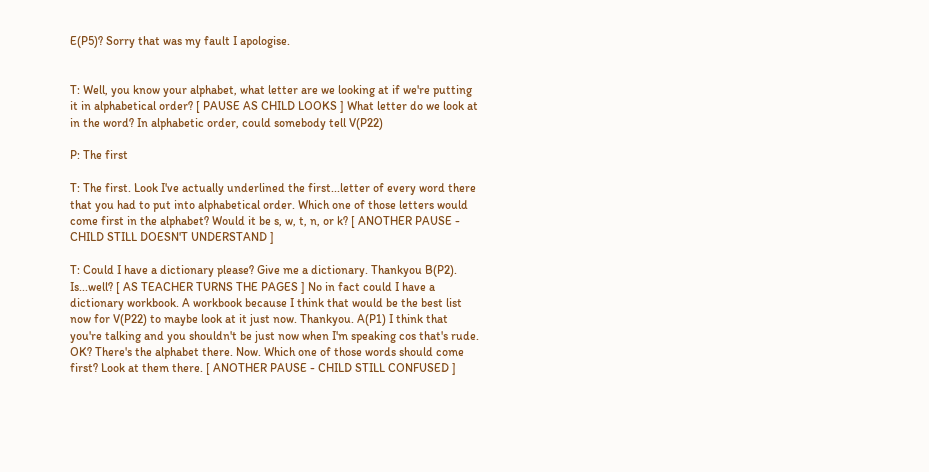E(P5)? Sorry that was my fault I apologise.


T: Well, you know your alphabet, what letter are we looking at if we're putting it in alphabetical order? [ PAUSE AS CHILD LOOKS ] What letter do we look at in the word? In alphabetic order, could somebody tell V(P22)

P: The first

T: The first. Look I've actually underlined the first...letter of every word there that you had to put into alphabetical order. Which one of those letters would come first in the alphabet? Would it be s, w, t, n, or k? [ ANOTHER PAUSE - CHILD STILL DOESN'T UNDERSTAND ]

T: Could I have a dictionary please? Give me a dictionary. Thankyou B(P2). Is...well? [ AS TEACHER TURNS THE PAGES ] No in fact could I have a dictionary workbook. A workbook because I think that would be the best list now for V(P22) to maybe look at it just now. Thankyou. A(P1) I think that you're talking and you shouldn't be just now when I'm speaking cos that's rude. OK? There's the alphabet there. Now. Which one of those words should come first? Look at them there. [ ANOTHER PAUSE - CHILD STILL CONFUSED ]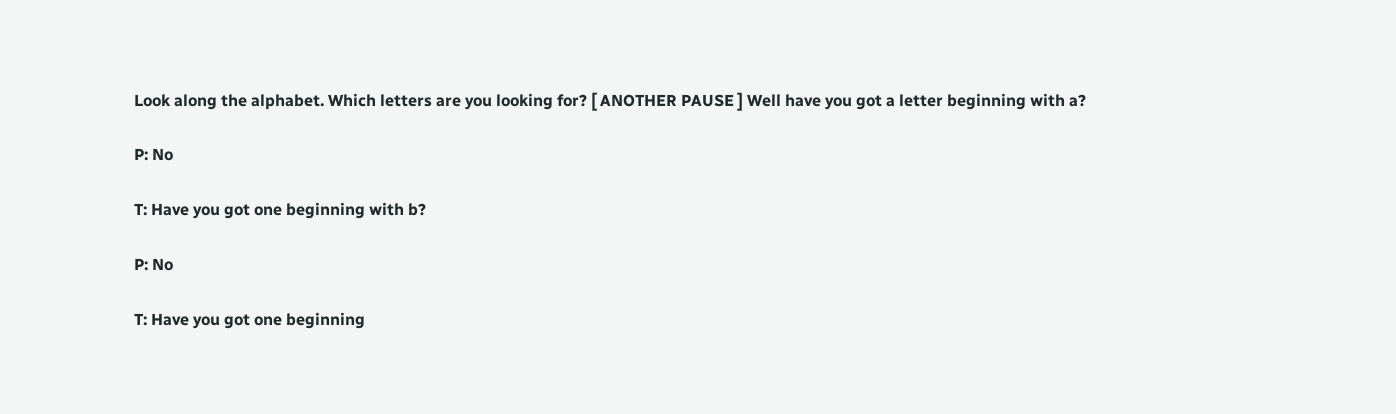Look along the alphabet. Which letters are you looking for? [ ANOTHER PAUSE ] Well have you got a letter beginning with a?

P: No

T: Have you got one beginning with b?

P: No

T: Have you got one beginning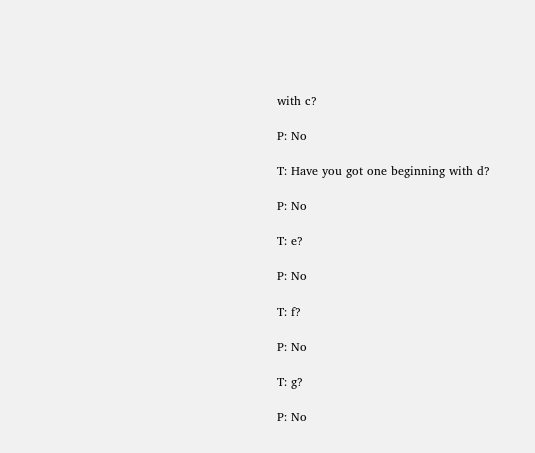with c?

P: No

T: Have you got one beginning with d?

P: No

T: e?

P: No

T: f?

P: No

T: g?

P: No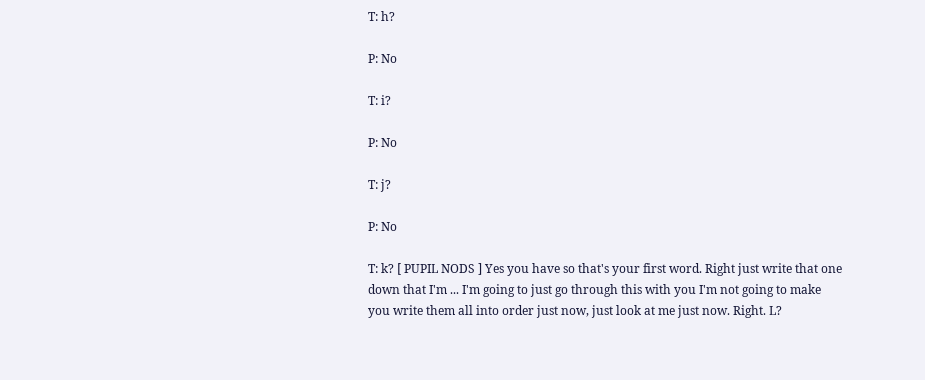T: h?

P: No

T: i?

P: No

T: j?

P: No

T: k? [ PUPIL NODS ] Yes you have so that's your first word. Right just write that one down that I'm ... I'm going to just go through this with you I'm not going to make you write them all into order just now, just look at me just now. Right. L?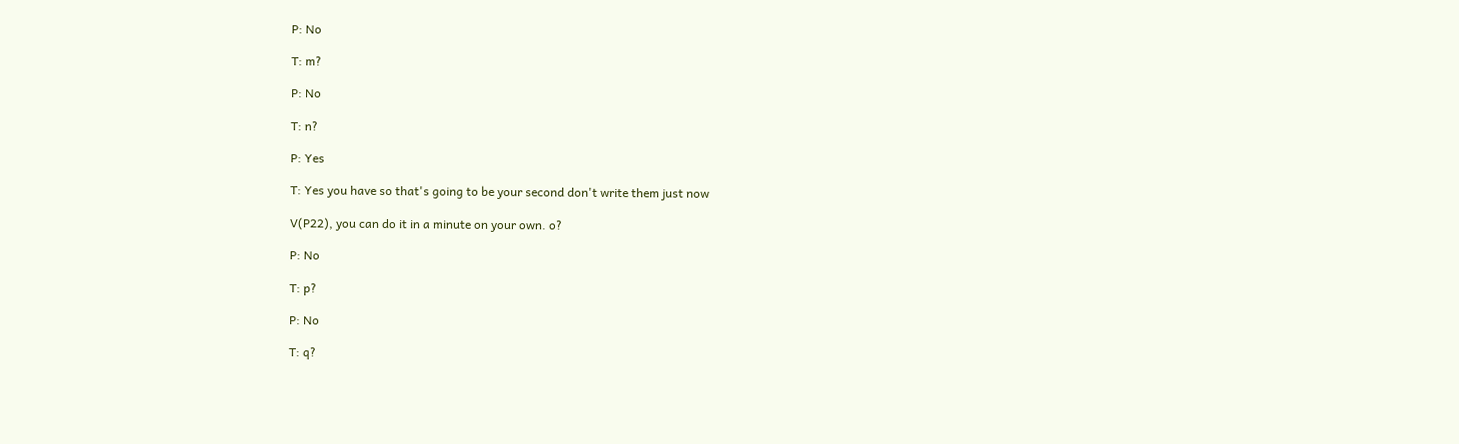P: No

T: m?

P: No

T: n?

P: Yes

T: Yes you have so that's going to be your second don't write them just now

V(P22), you can do it in a minute on your own. o?

P: No

T: p?

P: No

T: q?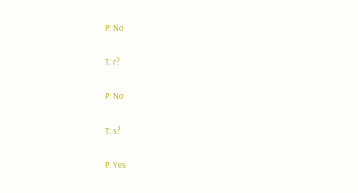P: No

T: r?

P: No

T: s?

P: Yes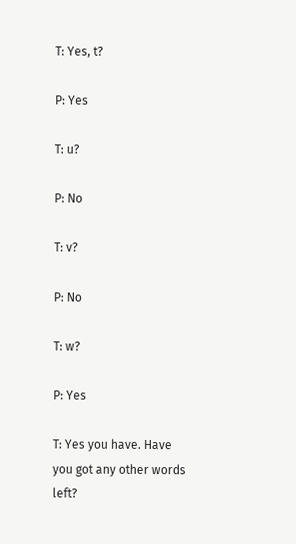T: Yes, t?

P: Yes

T: u?

P: No

T: v?

P: No

T: w?

P: Yes

T: Yes you have. Have you got any other words left?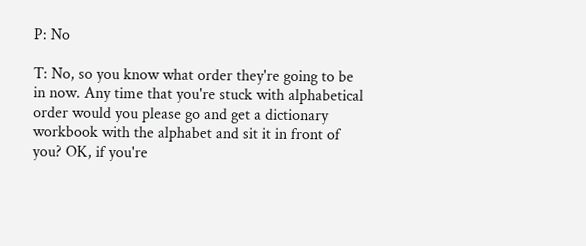P: No

T: No, so you know what order they're going to be in now. Any time that you're stuck with alphabetical order would you please go and get a dictionary workbook with the alphabet and sit it in front of you? OK, if you're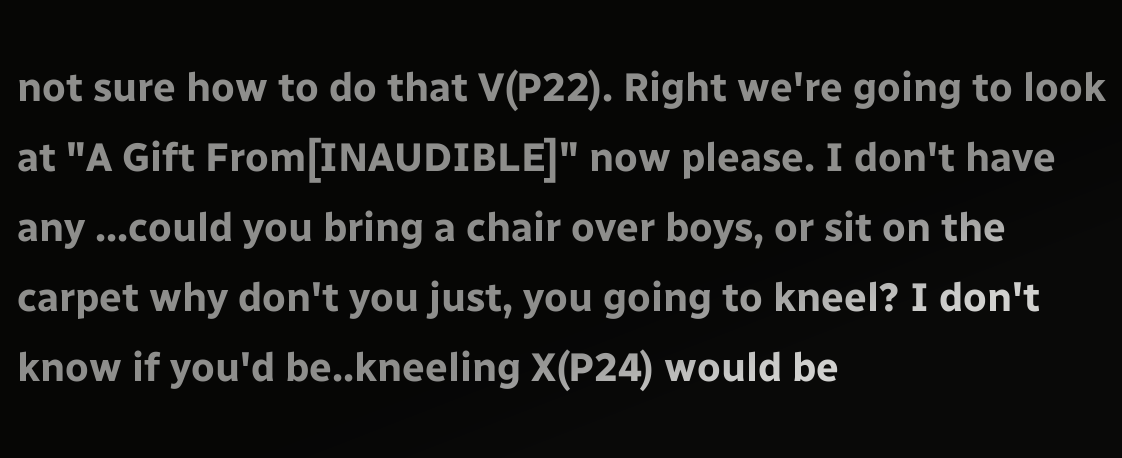not sure how to do that V(P22). Right we're going to look at "A Gift From[INAUDIBLE]" now please. I don't have any ...could you bring a chair over boys, or sit on the carpet why don't you just, you going to kneel? I don't know if you'd be..kneeling X(P24) would be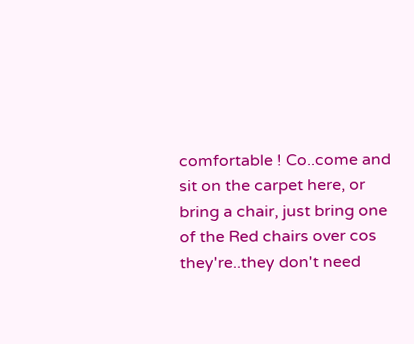comfortable ! Co..come and sit on the carpet here, or bring a chair, just bring one of the Red chairs over cos they're..they don't need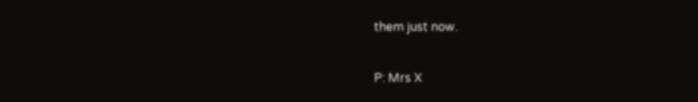them just now.

P: Mrs X